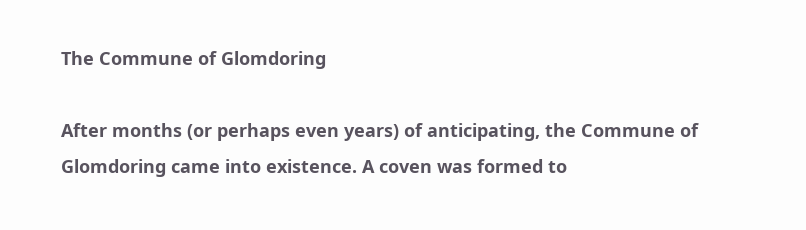The Commune of Glomdoring

After months (or perhaps even years) of anticipating, the Commune of Glomdoring came into existence. A coven was formed to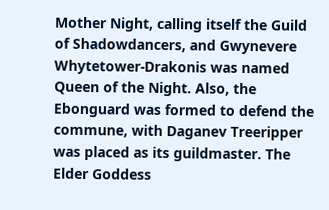Mother Night, calling itself the Guild of Shadowdancers, and Gwynevere Whytetower-Drakonis was named Queen of the Night. Also, the Ebonguard was formed to defend the commune, with Daganev Treeripper was placed as its guildmaster. The Elder Goddess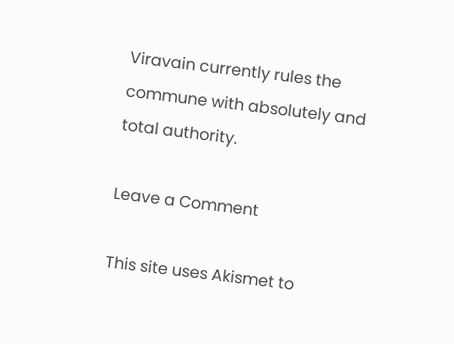Viravain currently rules the commune with absolutely and total authority.

Leave a Comment

This site uses Akismet to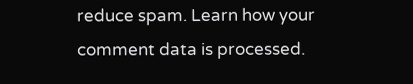reduce spam. Learn how your comment data is processed.